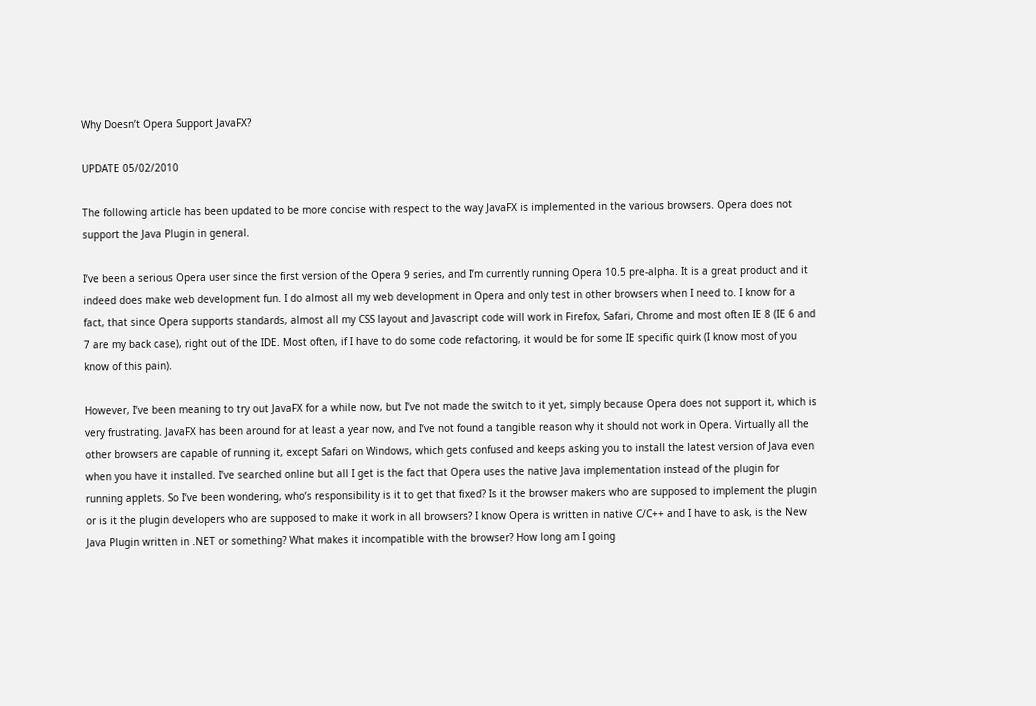Why Doesn’t Opera Support JavaFX?

UPDATE 05/02/2010

The following article has been updated to be more concise with respect to the way JavaFX is implemented in the various browsers. Opera does not support the Java Plugin in general.

I’ve been a serious Opera user since the first version of the Opera 9 series, and I’m currently running Opera 10.5 pre-alpha. It is a great product and it indeed does make web development fun. I do almost all my web development in Opera and only test in other browsers when I need to. I know for a fact, that since Opera supports standards, almost all my CSS layout and Javascript code will work in Firefox, Safari, Chrome and most often IE 8 (IE 6 and 7 are my back case), right out of the IDE. Most often, if I have to do some code refactoring, it would be for some IE specific quirk (I know most of you know of this pain).

However, I’ve been meaning to try out JavaFX for a while now, but I’ve not made the switch to it yet, simply because Opera does not support it, which is very frustrating. JavaFX has been around for at least a year now, and I’ve not found a tangible reason why it should not work in Opera. Virtually all the other browsers are capable of running it, except Safari on Windows, which gets confused and keeps asking you to install the latest version of Java even when you have it installed. I’ve searched online but all I get is the fact that Opera uses the native Java implementation instead of the plugin for running applets. So I’ve been wondering, who’s responsibility is it to get that fixed? Is it the browser makers who are supposed to implement the plugin or is it the plugin developers who are supposed to make it work in all browsers? I know Opera is written in native C/C++ and I have to ask, is the New Java Plugin written in .NET or something? What makes it incompatible with the browser? How long am I going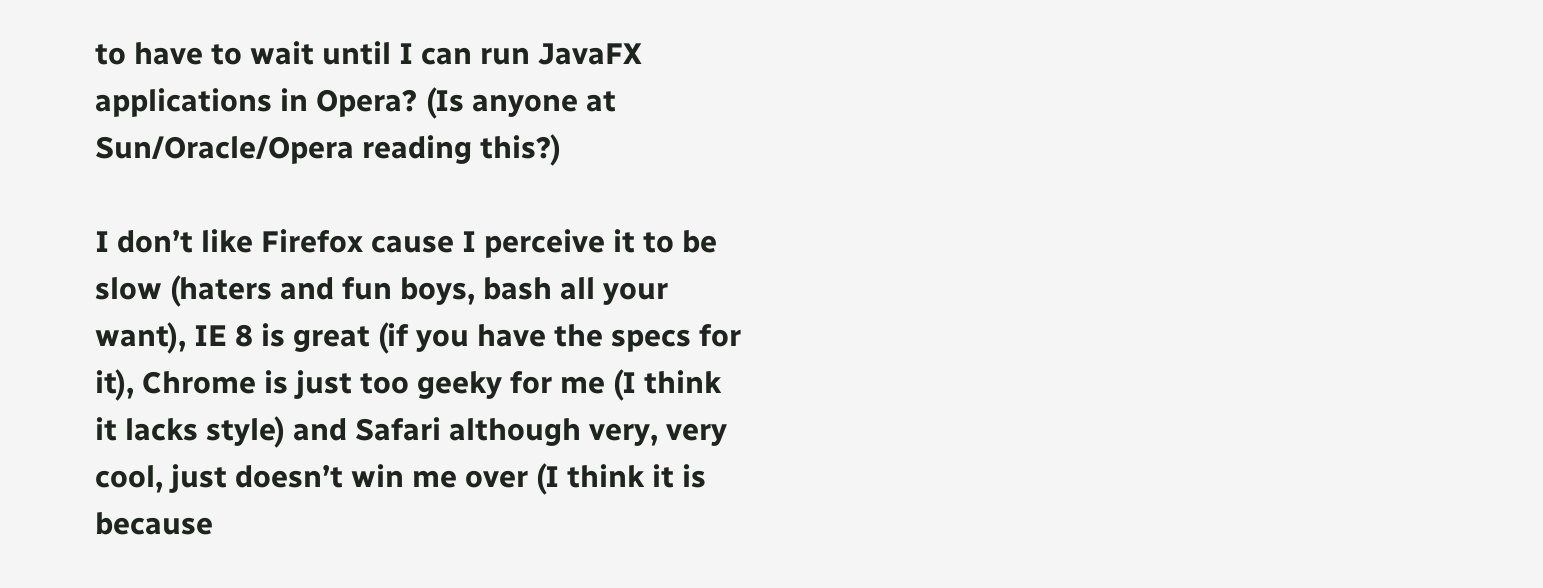to have to wait until I can run JavaFX applications in Opera? (Is anyone at Sun/Oracle/Opera reading this?)

I don’t like Firefox cause I perceive it to be slow (haters and fun boys, bash all your want), IE 8 is great (if you have the specs for it), Chrome is just too geeky for me (I think it lacks style) and Safari although very, very cool, just doesn’t win me over (I think it is because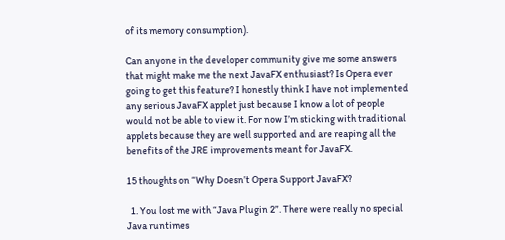of its memory consumption).

Can anyone in the developer community give me some answers that might make me the next JavaFX enthusiast? Is Opera ever going to get this feature? I honestly think I have not implemented any serious JavaFX applet just because I know a lot of people would not be able to view it. For now I’m sticking with traditional applets because they are well supported and are reaping all the benefits of the JRE improvements meant for JavaFX.

15 thoughts on “Why Doesn’t Opera Support JavaFX?

  1. You lost me with “Java Plugin 2”. There were really no special Java runtimes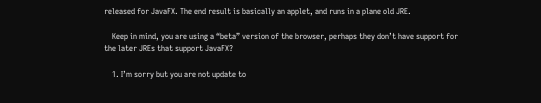released for JavaFX. The end result is basically an applet, and runs in a plane old JRE.

    Keep in mind, you are using a “beta” version of the browser, perhaps they don’t have support for the later JREs that support JavaFX?

    1. I’m sorry but you are not update to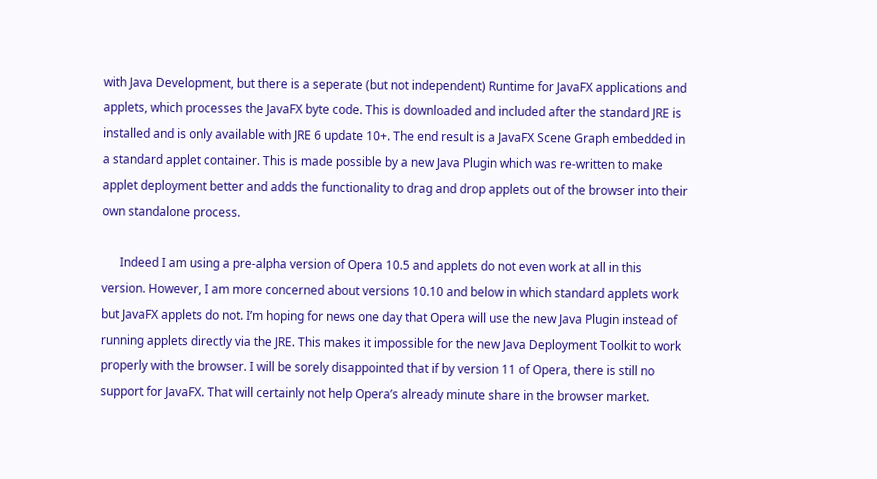with Java Development, but there is a seperate (but not independent) Runtime for JavaFX applications and applets, which processes the JavaFX byte code. This is downloaded and included after the standard JRE is installed and is only available with JRE 6 update 10+. The end result is a JavaFX Scene Graph embedded in a standard applet container. This is made possible by a new Java Plugin which was re-written to make applet deployment better and adds the functionality to drag and drop applets out of the browser into their own standalone process.

      Indeed I am using a pre-alpha version of Opera 10.5 and applets do not even work at all in this version. However, I am more concerned about versions 10.10 and below in which standard applets work but JavaFX applets do not. I’m hoping for news one day that Opera will use the new Java Plugin instead of running applets directly via the JRE. This makes it impossible for the new Java Deployment Toolkit to work properly with the browser. I will be sorely disappointed that if by version 11 of Opera, there is still no support for JavaFX. That will certainly not help Opera’s already minute share in the browser market.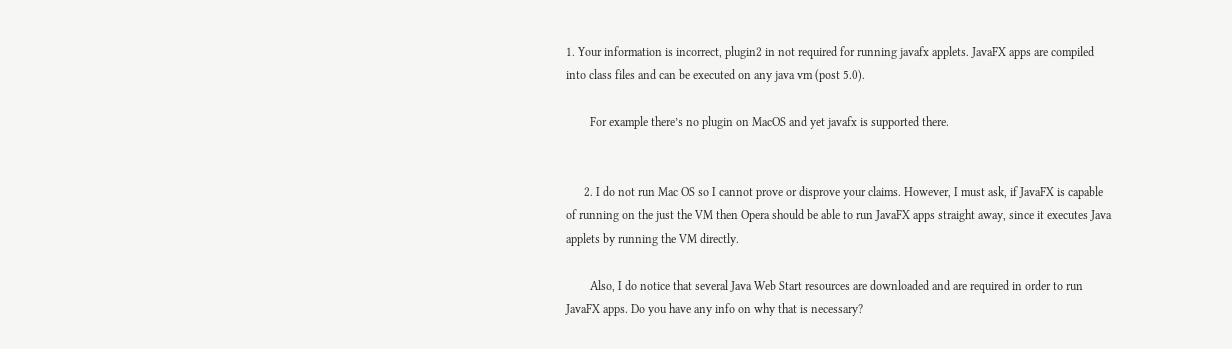1. Your information is incorrect, plugin2 in not required for running javafx applets. JavaFX apps are compiled into class files and can be executed on any java vm (post 5.0).

        For example there’s no plugin on MacOS and yet javafx is supported there.


      2. I do not run Mac OS so I cannot prove or disprove your claims. However, I must ask, if JavaFX is capable of running on the just the VM then Opera should be able to run JavaFX apps straight away, since it executes Java applets by running the VM directly.

        Also, I do notice that several Java Web Start resources are downloaded and are required in order to run JavaFX apps. Do you have any info on why that is necessary?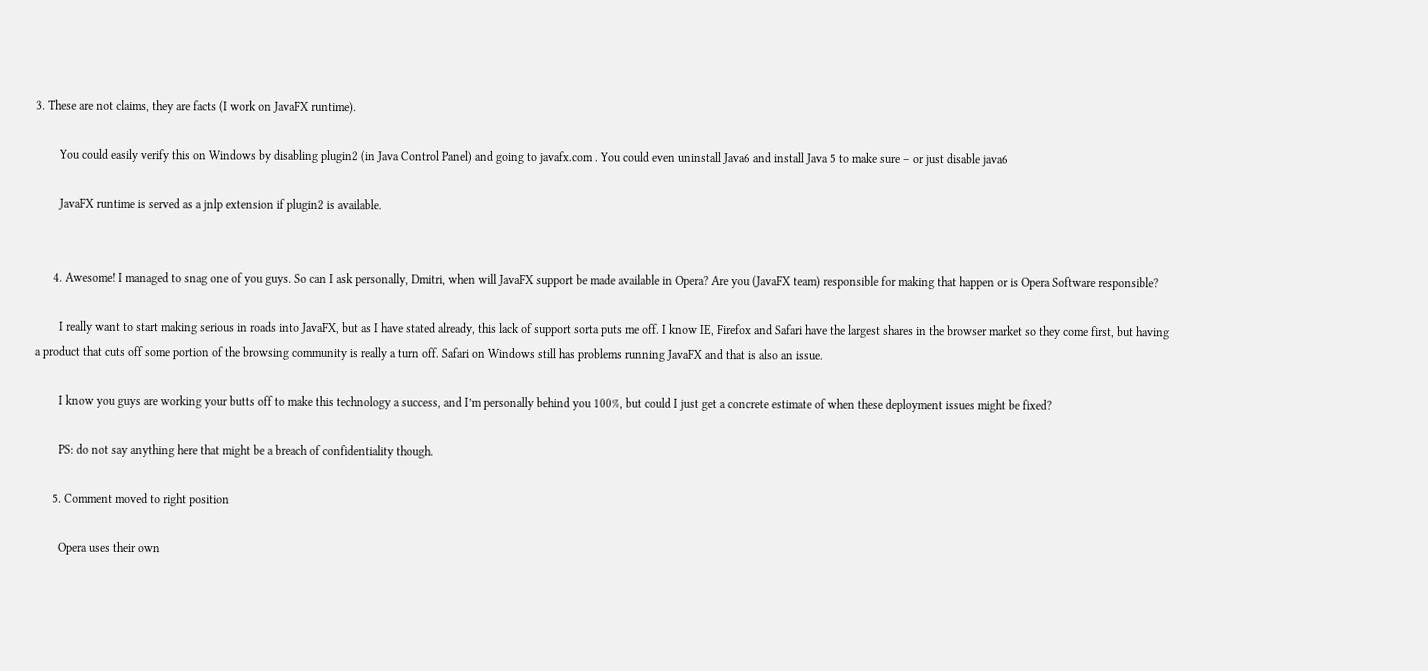3. These are not claims, they are facts (I work on JavaFX runtime).

        You could easily verify this on Windows by disabling plugin2 (in Java Control Panel) and going to javafx.com . You could even uninstall Java6 and install Java 5 to make sure – or just disable java6

        JavaFX runtime is served as a jnlp extension if plugin2 is available.


      4. Awesome! I managed to snag one of you guys. So can I ask personally, Dmitri, when will JavaFX support be made available in Opera? Are you (JavaFX team) responsible for making that happen or is Opera Software responsible?

        I really want to start making serious in roads into JavaFX, but as I have stated already, this lack of support sorta puts me off. I know IE, Firefox and Safari have the largest shares in the browser market so they come first, but having a product that cuts off some portion of the browsing community is really a turn off. Safari on Windows still has problems running JavaFX and that is also an issue.

        I know you guys are working your butts off to make this technology a success, and I’m personally behind you 100%, but could I just get a concrete estimate of when these deployment issues might be fixed?

        PS: do not say anything here that might be a breach of confidentiality though.

      5. Comment moved to right position

        Opera uses their own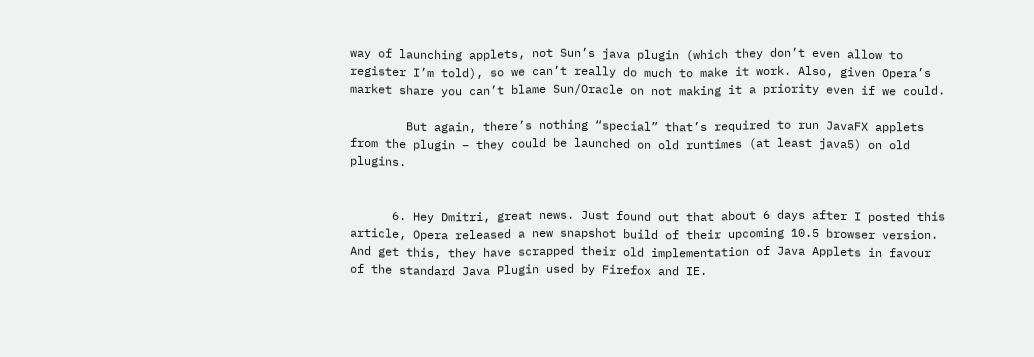way of launching applets, not Sun’s java plugin (which they don’t even allow to register I’m told), so we can’t really do much to make it work. Also, given Opera’s market share you can’t blame Sun/Oracle on not making it a priority even if we could.

        But again, there’s nothing “special” that’s required to run JavaFX applets from the plugin – they could be launched on old runtimes (at least java5) on old plugins.


      6. Hey Dmitri, great news. Just found out that about 6 days after I posted this article, Opera released a new snapshot build of their upcoming 10.5 browser version. And get this, they have scrapped their old implementation of Java Applets in favour of the standard Java Plugin used by Firefox and IE.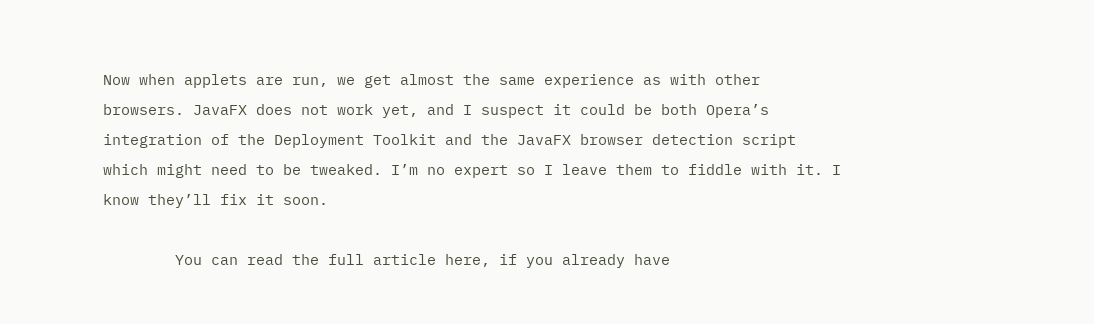Now when applets are run, we get almost the same experience as with other browsers. JavaFX does not work yet, and I suspect it could be both Opera’s integration of the Deployment Toolkit and the JavaFX browser detection script which might need to be tweaked. I’m no expert so I leave them to fiddle with it. I know they’ll fix it soon.

        You can read the full article here, if you already have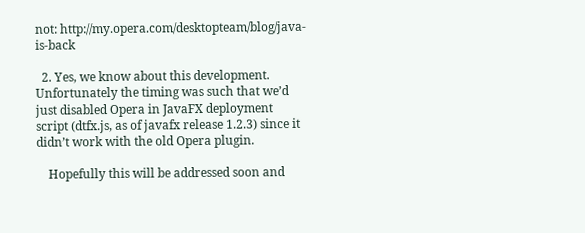not: http://my.opera.com/desktopteam/blog/java-is-back

  2. Yes, we know about this development. Unfortunately the timing was such that we’d just disabled Opera in JavaFX deployment script (dtfx.js, as of javafx release 1.2.3) since it didn’t work with the old Opera plugin.

    Hopefully this will be addressed soon and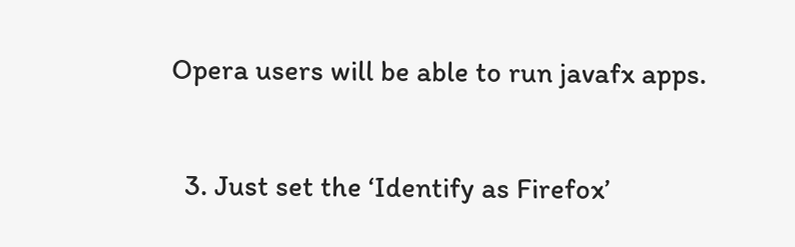Opera users will be able to run javafx apps.

  3. Just set the ‘Identify as Firefox’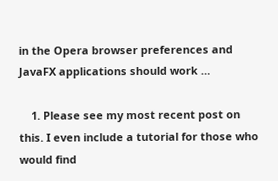in the Opera browser preferences and JavaFX applications should work …

    1. Please see my most recent post on this. I even include a tutorial for those who would find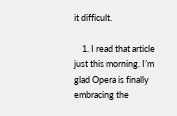it difficult.

    1. I read that article just this morning. I’m glad Opera is finally embracing the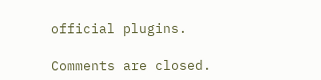official plugins.

Comments are closed.